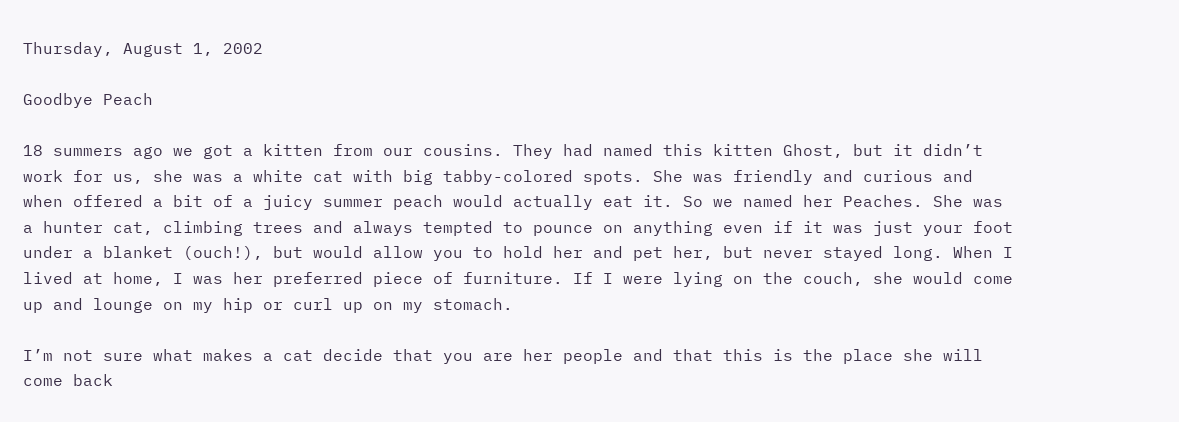Thursday, August 1, 2002

Goodbye Peach

18 summers ago we got a kitten from our cousins. They had named this kitten Ghost, but it didn’t work for us, she was a white cat with big tabby-colored spots. She was friendly and curious and when offered a bit of a juicy summer peach would actually eat it. So we named her Peaches. She was a hunter cat, climbing trees and always tempted to pounce on anything even if it was just your foot under a blanket (ouch!), but would allow you to hold her and pet her, but never stayed long. When I lived at home, I was her preferred piece of furniture. If I were lying on the couch, she would come up and lounge on my hip or curl up on my stomach.

I’m not sure what makes a cat decide that you are her people and that this is the place she will come back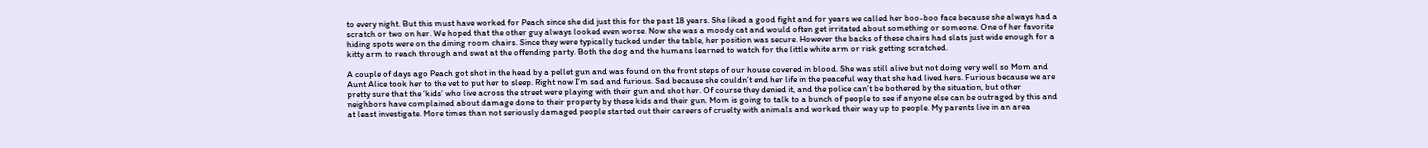to every night. But this must have worked for Peach since she did just this for the past 18 years. She liked a good fight and for years we called her boo-boo face because she always had a scratch or two on her. We hoped that the other guy always looked even worse. Now she was a moody cat and would often get irritated about something or someone. One of her favorite hiding spots were on the dining room chairs. Since they were typically tucked under the table, her position was secure. However the backs of these chairs had slats just wide enough for a kitty arm to reach through and swat at the offending party. Both the dog and the humans learned to watch for the little white arm or risk getting scratched.

A couple of days ago Peach got shot in the head by a pellet gun and was found on the front steps of our house covered in blood. She was still alive but not doing very well so Mom and Aunt Alice took her to the vet to put her to sleep. Right now I’m sad and furious. Sad because she couldn’t end her life in the peaceful way that she had lived hers. Furious because we are pretty sure that the ‘kids’ who live across the street were playing with their gun and shot her. Of course they denied it, and the police can’t be bothered by the situation, but other neighbors have complained about damage done to their property by these kids and their gun. Mom is going to talk to a bunch of people to see if anyone else can be outraged by this and at least investigate. More times than not seriously damaged people started out their careers of cruelty with animals and worked their way up to people. My parents live in an area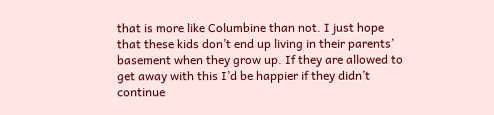that is more like Columbine than not. I just hope that these kids don’t end up living in their parents’ basement when they grow up. If they are allowed to get away with this I’d be happier if they didn’t continue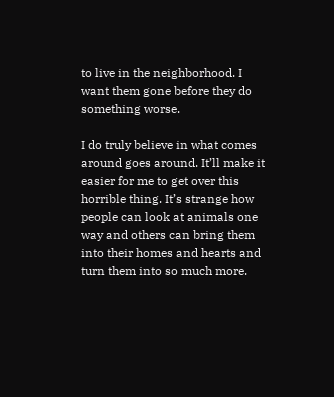to live in the neighborhood. I want them gone before they do something worse.

I do truly believe in what comes around goes around. It’ll make it easier for me to get over this horrible thing. It’s strange how people can look at animals one way and others can bring them into their homes and hearts and turn them into so much more.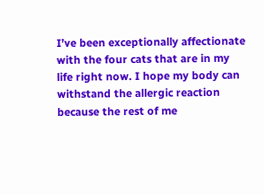I’ve been exceptionally affectionate with the four cats that are in my life right now. I hope my body can withstand the allergic reaction because the rest of me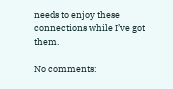needs to enjoy these connections while I’ve got them.

No comments: